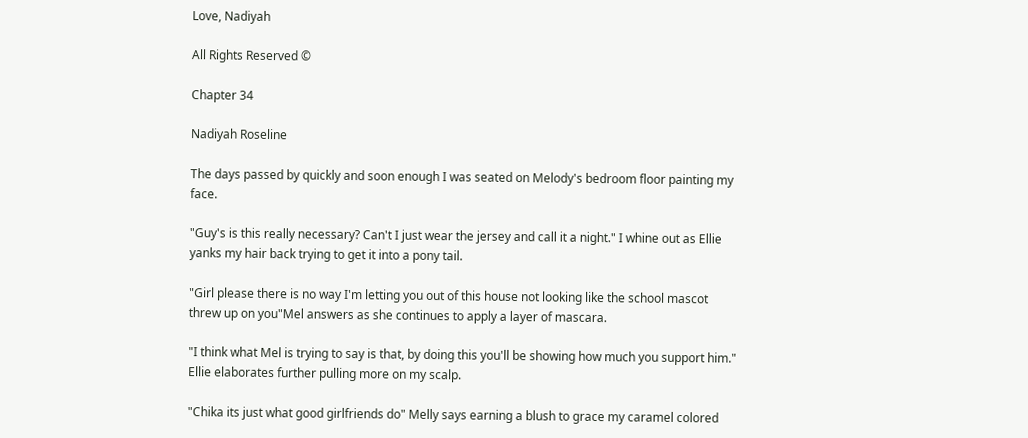Love, Nadiyah

All Rights Reserved ©

Chapter 34

Nadiyah Roseline

The days passed by quickly and soon enough I was seated on Melody's bedroom floor painting my face.

"Guy's is this really necessary? Can't I just wear the jersey and call it a night." I whine out as Ellie yanks my hair back trying to get it into a pony tail.

"Girl please there is no way I'm letting you out of this house not looking like the school mascot threw up on you"Mel answers as she continues to apply a layer of mascara.

"I think what Mel is trying to say is that, by doing this you'll be showing how much you support him." Ellie elaborates further pulling more on my scalp.

"Chika its just what good girlfriends do" Melly says earning a blush to grace my caramel colored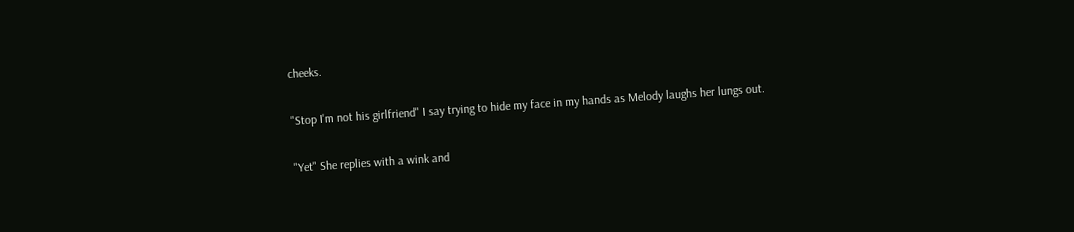cheeks.

"Stop I'm not his girlfriend" I say trying to hide my face in my hands as Melody laughs her lungs out.

"Yet" She replies with a wink and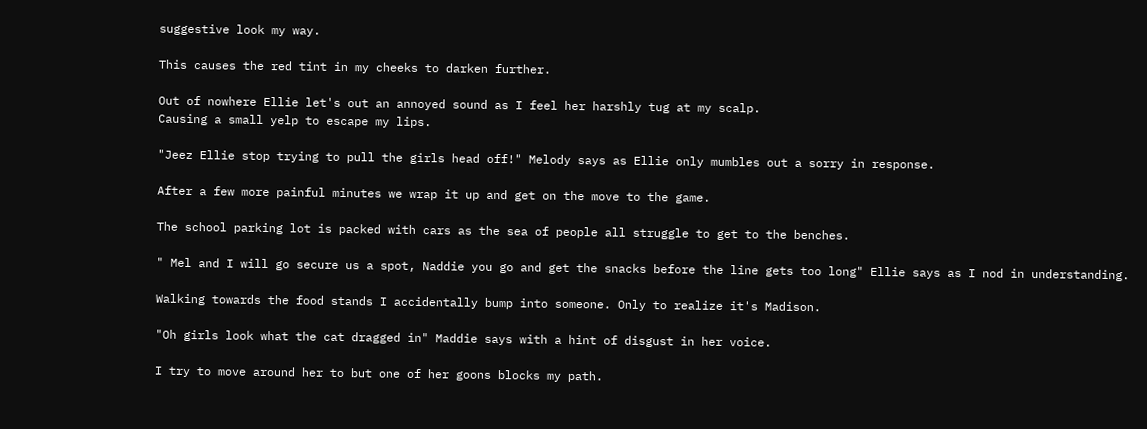suggestive look my way.

This causes the red tint in my cheeks to darken further.

Out of nowhere Ellie let's out an annoyed sound as I feel her harshly tug at my scalp.
Causing a small yelp to escape my lips.

"Jeez Ellie stop trying to pull the girls head off!" Melody says as Ellie only mumbles out a sorry in response.

After a few more painful minutes we wrap it up and get on the move to the game.

The school parking lot is packed with cars as the sea of people all struggle to get to the benches.

" Mel and I will go secure us a spot, Naddie you go and get the snacks before the line gets too long" Ellie says as I nod in understanding.

Walking towards the food stands I accidentally bump into someone. Only to realize it's Madison.

"Oh girls look what the cat dragged in" Maddie says with a hint of disgust in her voice.

I try to move around her to but one of her goons blocks my path.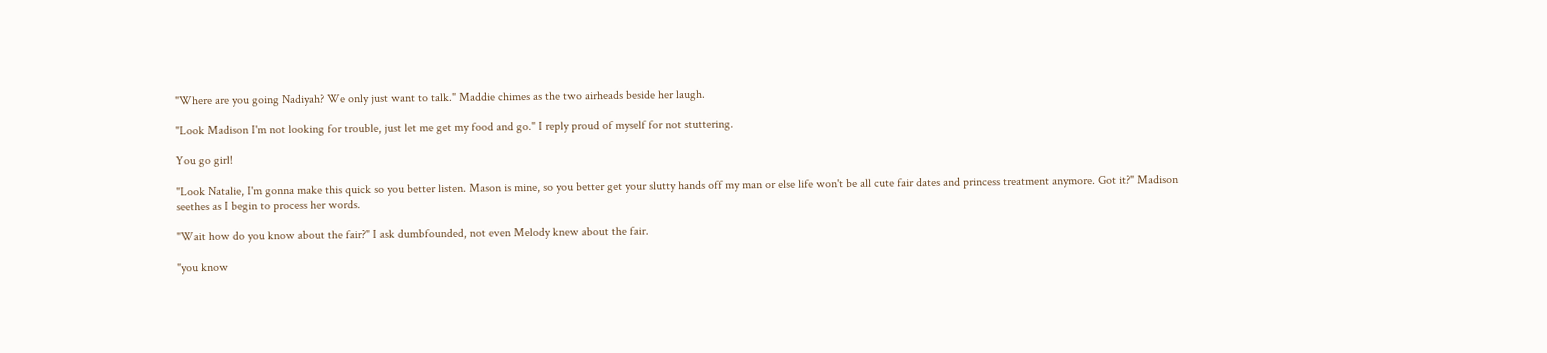"Where are you going Nadiyah? We only just want to talk." Maddie chimes as the two airheads beside her laugh.

"Look Madison I'm not looking for trouble, just let me get my food and go." I reply proud of myself for not stuttering.

You go girl!

"Look Natalie, I'm gonna make this quick so you better listen. Mason is mine, so you better get your slutty hands off my man or else life won't be all cute fair dates and princess treatment anymore. Got it?" Madison seethes as I begin to process her words.

"Wait how do you know about the fair?" I ask dumbfounded, not even Melody knew about the fair.

"you know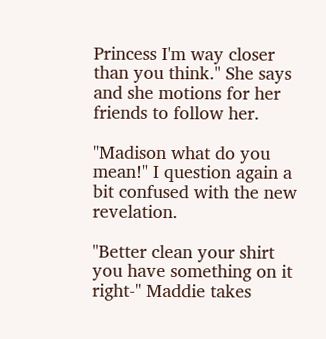Princess I'm way closer than you think." She says and she motions for her friends to follow her.

"Madison what do you mean!" I question again a bit confused with the new revelation.

"Better clean your shirt you have something on it right-" Maddie takes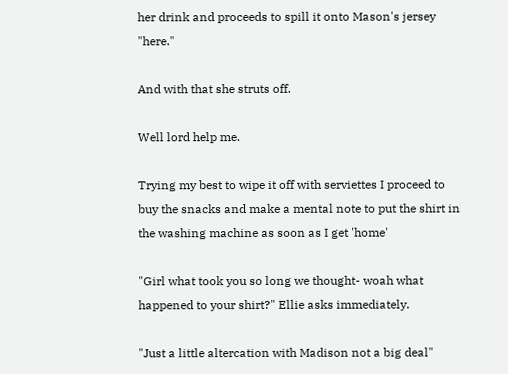her drink and proceeds to spill it onto Mason's jersey "here."

And with that she struts off.

Well lord help me.

Trying my best to wipe it off with serviettes I proceed to buy the snacks and make a mental note to put the shirt in the washing machine as soon as I get 'home'

"Girl what took you so long we thought- woah what happened to your shirt?" Ellie asks immediately.

"Just a little altercation with Madison not a big deal"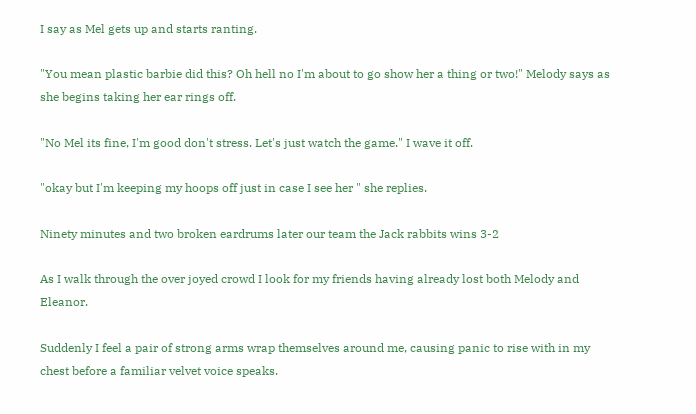I say as Mel gets up and starts ranting.

"You mean plastic barbie did this? Oh hell no I'm about to go show her a thing or two!" Melody says as she begins taking her ear rings off.

"No Mel its fine, I'm good don't stress. Let's just watch the game." I wave it off.

"okay but I'm keeping my hoops off just in case I see her " she replies.

Ninety minutes and two broken eardrums later our team the Jack rabbits wins 3-2

As I walk through the over joyed crowd I look for my friends having already lost both Melody and Eleanor.

Suddenly I feel a pair of strong arms wrap themselves around me, causing panic to rise with in my chest before a familiar velvet voice speaks.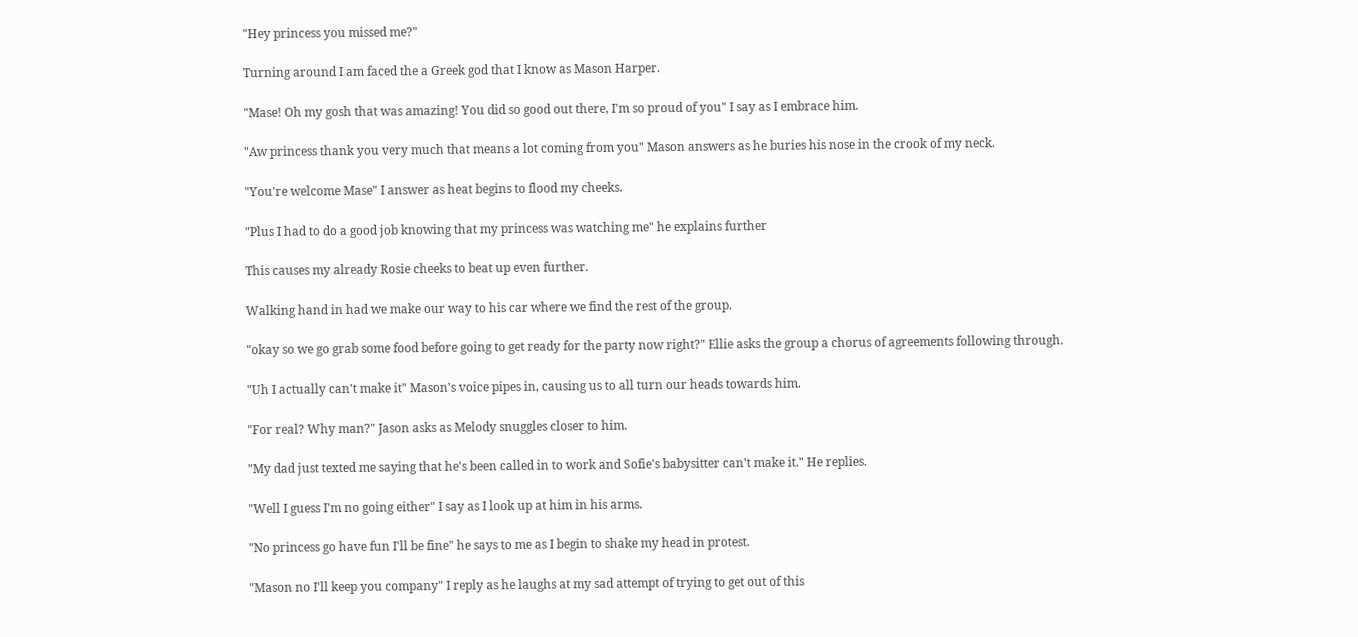"Hey princess you missed me?"

Turning around I am faced the a Greek god that I know as Mason Harper.

"Mase! Oh my gosh that was amazing! You did so good out there, I'm so proud of you" I say as I embrace him.

"Aw princess thank you very much that means a lot coming from you" Mason answers as he buries his nose in the crook of my neck.

"You're welcome Mase" I answer as heat begins to flood my cheeks.

"Plus I had to do a good job knowing that my princess was watching me" he explains further

This causes my already Rosie cheeks to beat up even further.

Walking hand in had we make our way to his car where we find the rest of the group.

"okay so we go grab some food before going to get ready for the party now right?" Ellie asks the group a chorus of agreements following through.

"Uh I actually can't make it" Mason's voice pipes in, causing us to all turn our heads towards him.

"For real? Why man?" Jason asks as Melody snuggles closer to him.

"My dad just texted me saying that he's been called in to work and Sofie's babysitter can't make it." He replies.

"Well I guess I'm no going either" I say as I look up at him in his arms.

"No princess go have fun I'll be fine" he says to me as I begin to shake my head in protest.

"Mason no I'll keep you company" I reply as he laughs at my sad attempt of trying to get out of this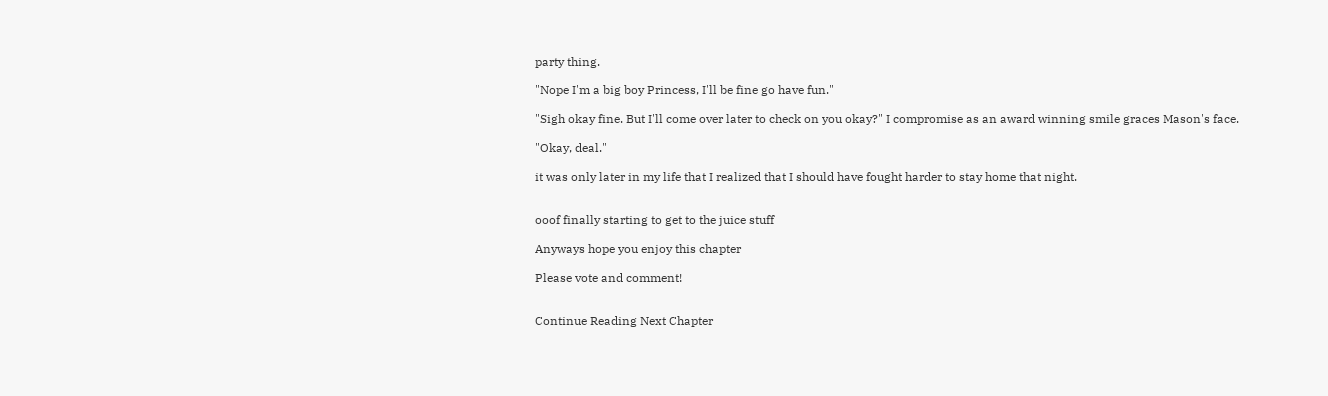party thing.

"Nope I'm a big boy Princess, I'll be fine go have fun."

"Sigh okay fine. But I'll come over later to check on you okay?" I compromise as an award winning smile graces Mason's face.

"Okay, deal."

it was only later in my life that I realized that I should have fought harder to stay home that night.


ooof finally starting to get to the juice stuff

Anyways hope you enjoy this chapter

Please vote and comment!


Continue Reading Next Chapter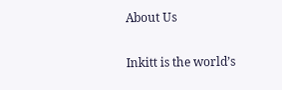About Us

Inkitt is the world’s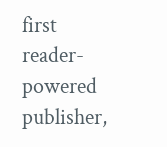first reader-powered publisher,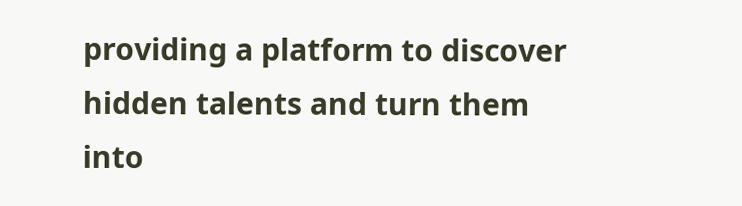providing a platform to discover hidden talents and turn them into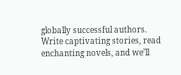globally successful authors. Write captivating stories, read enchanting novels, and we’ll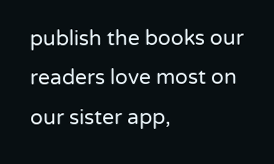publish the books our readers love most on our sister app,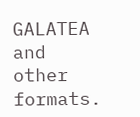GALATEA and other formats.